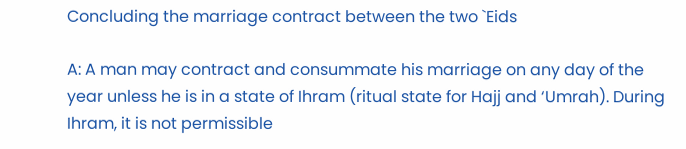Concluding the marriage contract between the two `Eids

A: A man may contract and consummate his marriage on any day of the year unless he is in a state of Ihram (ritual state for Hajj and ‘Umrah). During Ihram, it is not permissible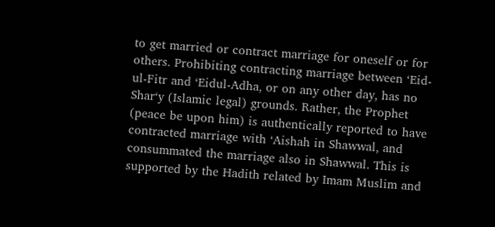to get married or contract marriage for oneself or for others. Prohibiting contracting marriage between ‘Eid-ul-Fitr and ‘Eidul-Adha, or on any other day, has no Shar‘y (Islamic legal) grounds. Rather, the Prophet (peace be upon him) is authentically reported to have contracted marriage with ‘Aishah in Shawwal, and consummated the marriage also in Shawwal. This is supported by the Hadith related by Imam Muslim and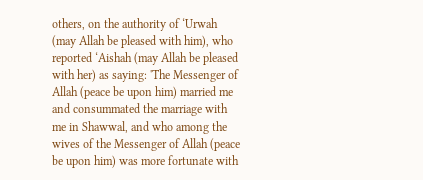others, on the authority of ‘Urwah (may Allah be pleased with him), who reported ‘Aishah (may Allah be pleased with her) as saying: 'The Messenger of Allah (peace be upon him) married me and consummated the marriage with me in Shawwal, and who among the wives of the Messenger of Allah (peace be upon him) was more fortunate with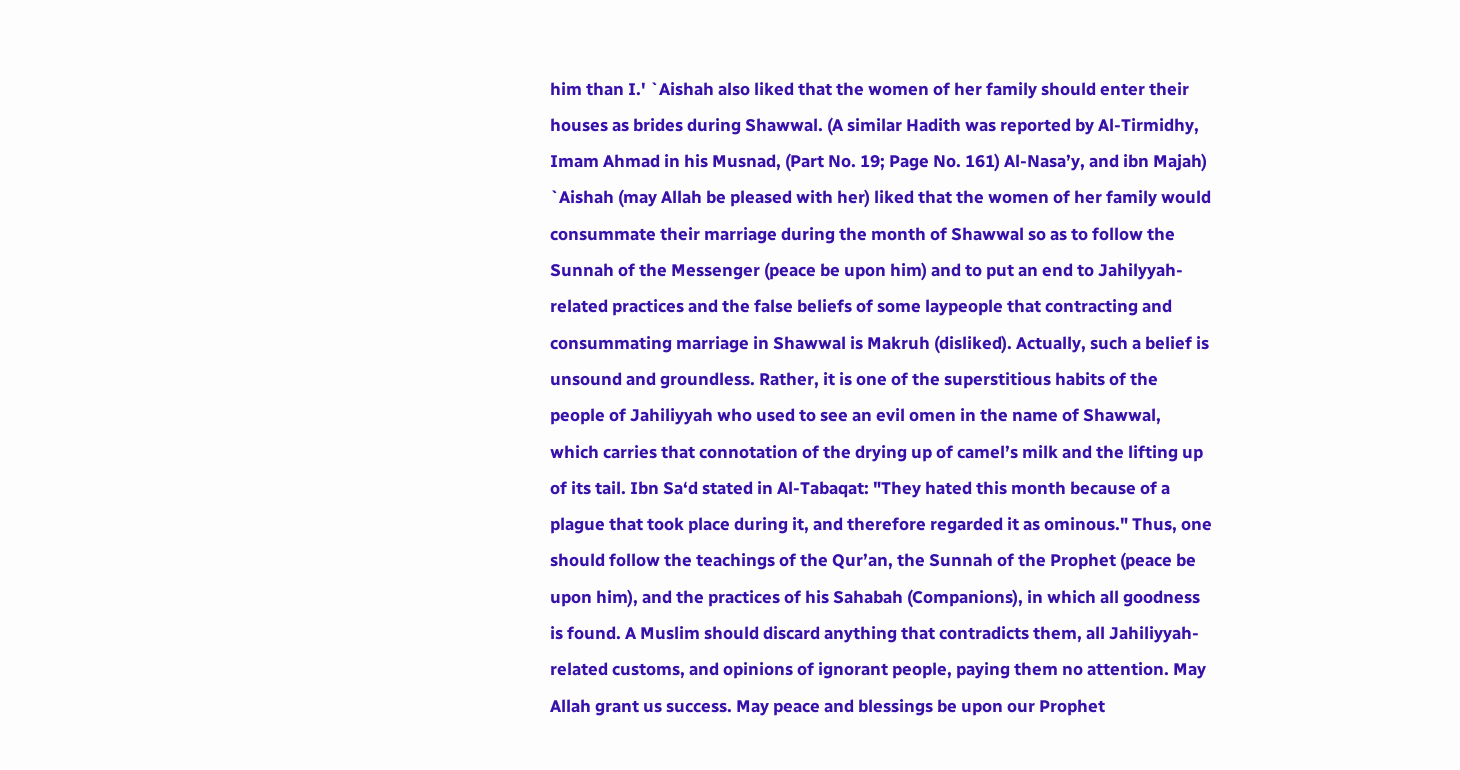him than I.' `Aishah also liked that the women of her family should enter their houses as brides during Shawwal. (A similar Hadith was reported by Al-Tirmidhy, Imam Ahmad in his Musnad, (Part No. 19; Page No. 161) Al-Nasa’y, and ibn Majah) `Aishah (may Allah be pleased with her) liked that the women of her family would consummate their marriage during the month of Shawwal so as to follow the Sunnah of the Messenger (peace be upon him) and to put an end to Jahilyyah-related practices and the false beliefs of some laypeople that contracting and consummating marriage in Shawwal is Makruh (disliked). Actually, such a belief is unsound and groundless. Rather, it is one of the superstitious habits of the people of Jahiliyyah who used to see an evil omen in the name of Shawwal, which carries that connotation of the drying up of camel’s milk and the lifting up of its tail. Ibn Sa‘d stated in Al-Tabaqat: "They hated this month because of a plague that took place during it, and therefore regarded it as ominous." Thus, one should follow the teachings of the Qur’an, the Sunnah of the Prophet (peace be upon him), and the practices of his Sahabah (Companions), in which all goodness is found. A Muslim should discard anything that contradicts them, all Jahiliyyah-related customs, and opinions of ignorant people, paying them no attention. May Allah grant us success. May peace and blessings be upon our Prophet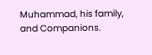Muhammad, his family, and Companions.